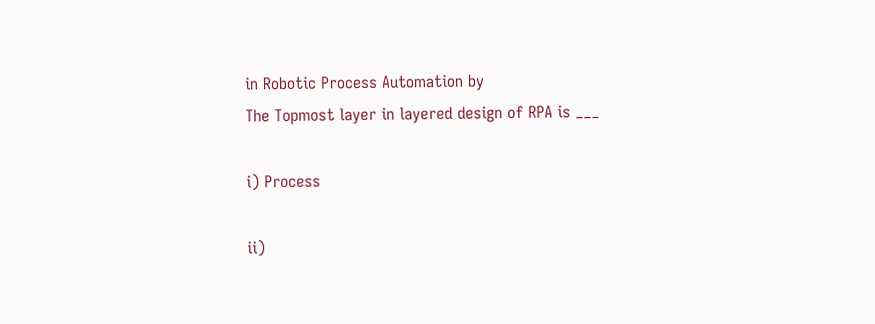in Robotic Process Automation by
The Topmost layer in layered design of RPA is ___

i) Process

ii)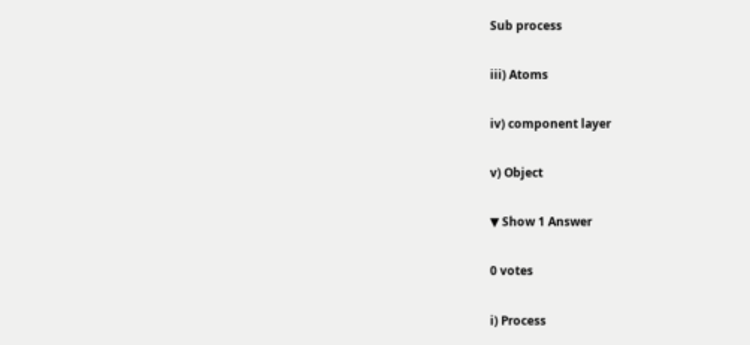Sub process

iii) Atoms

iv) component layer

v) Object

▼ Show 1 Answer

0 votes

i) Process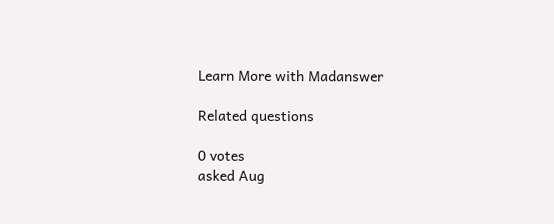Learn More with Madanswer

Related questions

0 votes
asked Aug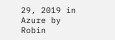29, 2019 in Azure by Robin